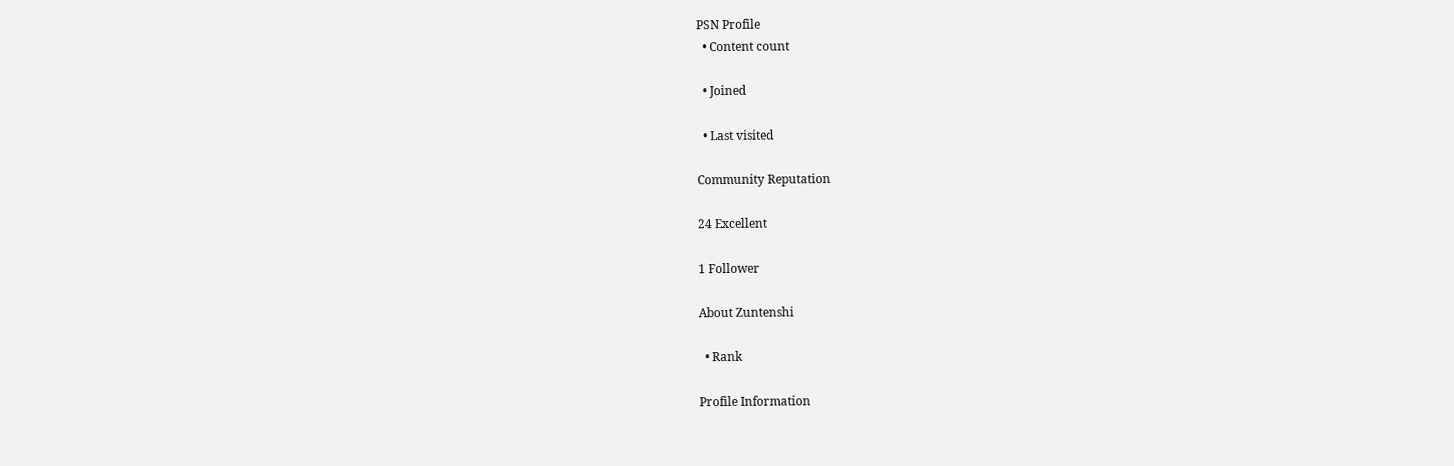PSN Profile
  • Content count

  • Joined

  • Last visited

Community Reputation

24 Excellent

1 Follower

About Zuntenshi

  • Rank

Profile Information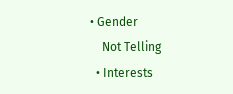• Gender
    Not Telling
  • Interests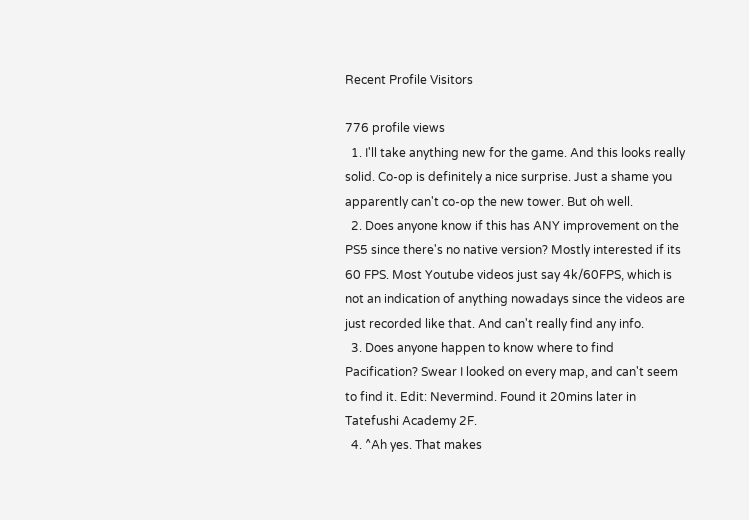Recent Profile Visitors

776 profile views
  1. I'll take anything new for the game. And this looks really solid. Co-op is definitely a nice surprise. Just a shame you apparently can't co-op the new tower. But oh well.
  2. Does anyone know if this has ANY improvement on the PS5 since there's no native version? Mostly interested if its 60 FPS. Most Youtube videos just say 4k/60FPS, which is not an indication of anything nowadays since the videos are just recorded like that. And can't really find any info.
  3. Does anyone happen to know where to find Pacification? Swear I looked on every map, and can't seem to find it. Edit: Nevermind. Found it 20mins later in Tatefushi Academy 2F.
  4. ^Ah yes. That makes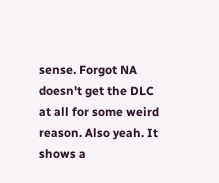sense. Forgot NA doesn't get the DLC at all for some weird reason. Also yeah. It shows a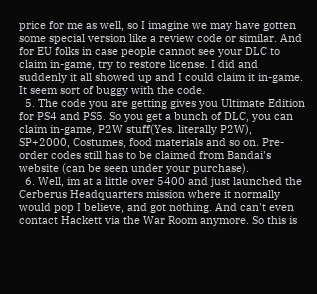price for me as well, so I imagine we may have gotten some special version like a review code or similar. And for EU folks in case people cannot see your DLC to claim in-game, try to restore license. I did and suddenly it all showed up and I could claim it in-game. It seem sort of buggy with the code.
  5. The code you are getting gives you Ultimate Edition for PS4 and PS5. So you get a bunch of DLC, you can claim in-game, P2W stuff(Yes. literally P2W), SP+2000, Costumes, food materials and so on. Pre-order codes still has to be claimed from Bandai's website (can be seen under your purchase).
  6. Well, im at a little over 5400 and just launched the Cerberus Headquarters mission where it normally would pop I believe, and got nothing. And can't even contact Hackett via the War Room anymore. So this is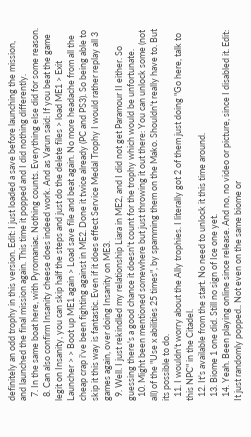definitely an odd trophy in this version. Edit: I just loaded a save before launching the mission, and launched the final mission again. This time it popped and I did nothing differently.
  7. In the same boat here, with Pyromaniac. Nothing counts. Everything else did for some reason.
  8. Can also confirm Insanity cheese does indeed work. And as Varun said: If you beat the game legit on Insanity, you can skip half the steps and just do the delete files > load ME1 > Exit Launcher > > Boot up ME1 again > Load save file and beat again. No more headache from all the cheap crap i've been fighting against in ME2. Done it twice already (PC and PS3). So being able to skip it this way is fantastic. Even if it does effect Service Medal Trophy I would rather replay all 3 games again, over doing Insanity on ME3.
  9. Well. I just rekindled my relationship Liara in ME2, and I did not get Paramour II either. So guessing there's a good chance it doesn't count for the trophy which would be unfortunate.
  10. Might been mentioned somewhere but just throwing it out there: You can unlock some (not all) of the "Use x abilities 25 times", by spamming them on the Mako. Shouldn't really have to. But its possible to do.
  11. I wouldn't worry about the Ally trophies. I literally got 2 of them just doing "Go here, talk to this NPC" in the Citadel.
  12. It's available from the start. No need to unlock it this time around.
  13. Biome 1 one did. Still no sign of Ice one yet.
  14. Yeah. Been playing online since release. And no, no video or picture, since I disabled it. Edit: It just randomly popped.. Not even on the same biome or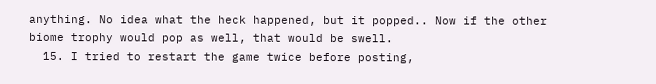anything. No idea what the heck happened, but it popped.. Now if the other biome trophy would pop as well, that would be swell.
  15. I tried to restart the game twice before posting,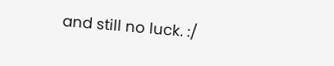and still no luck. :/